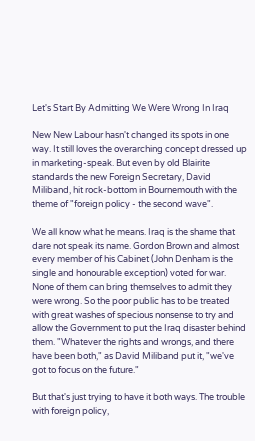Let's Start By Admitting We Were Wrong In Iraq

New New Labour hasn't changed its spots in one way. It still loves the overarching concept dressed up in marketing-speak. But even by old Blairite standards the new Foreign Secretary, David Miliband, hit rock-bottom in Bournemouth with the theme of "foreign policy - the second wave".

We all know what he means. Iraq is the shame that dare not speak its name. Gordon Brown and almost every member of his Cabinet (John Denham is the single and honourable exception) voted for war. None of them can bring themselves to admit they were wrong. So the poor public has to be treated with great washes of specious nonsense to try and allow the Government to put the Iraq disaster behind them. "Whatever the rights and wrongs, and there have been both," as David Miliband put it, "we've got to focus on the future."

But that's just trying to have it both ways. The trouble with foreign policy,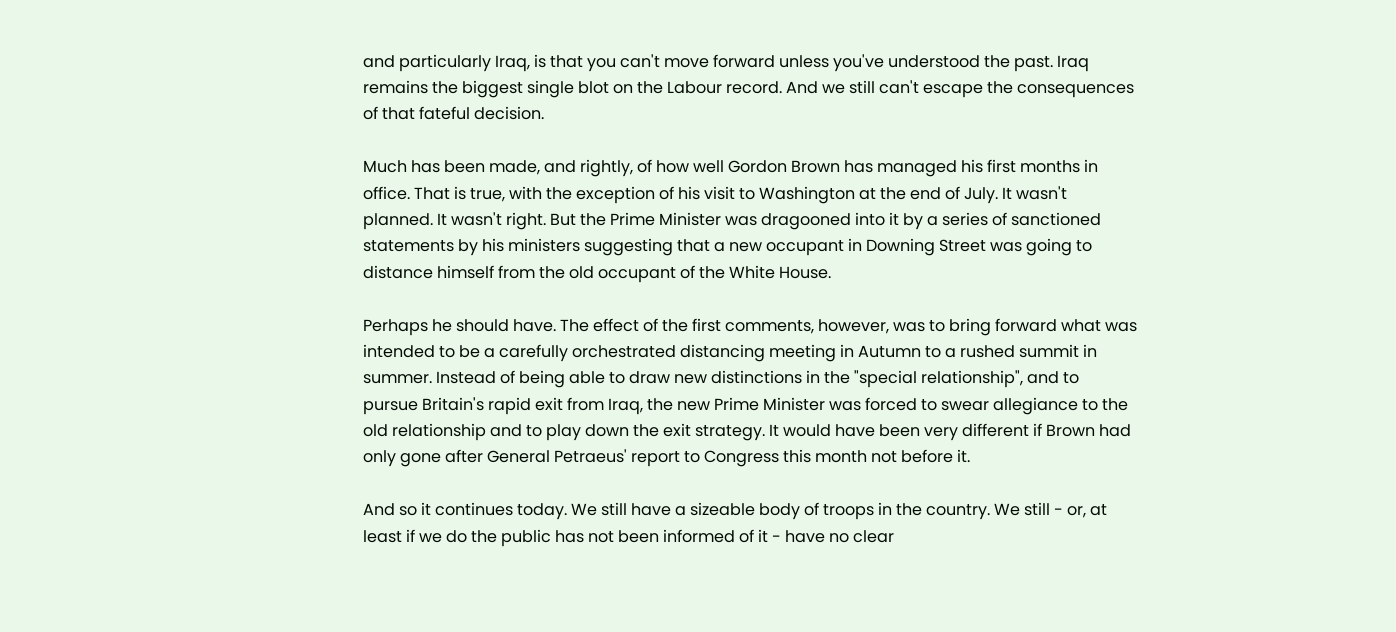and particularly Iraq, is that you can't move forward unless you've understood the past. Iraq remains the biggest single blot on the Labour record. And we still can't escape the consequences of that fateful decision.

Much has been made, and rightly, of how well Gordon Brown has managed his first months in office. That is true, with the exception of his visit to Washington at the end of July. It wasn't planned. It wasn't right. But the Prime Minister was dragooned into it by a series of sanctioned statements by his ministers suggesting that a new occupant in Downing Street was going to distance himself from the old occupant of the White House.

Perhaps he should have. The effect of the first comments, however, was to bring forward what was intended to be a carefully orchestrated distancing meeting in Autumn to a rushed summit in summer. Instead of being able to draw new distinctions in the "special relationship", and to pursue Britain's rapid exit from Iraq, the new Prime Minister was forced to swear allegiance to the old relationship and to play down the exit strategy. It would have been very different if Brown had only gone after General Petraeus' report to Congress this month not before it.

And so it continues today. We still have a sizeable body of troops in the country. We still - or, at least if we do the public has not been informed of it - have no clear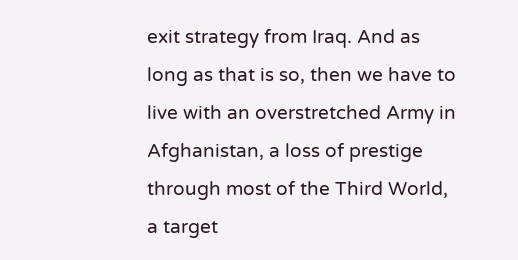exit strategy from Iraq. And as long as that is so, then we have to live with an overstretched Army in Afghanistan, a loss of prestige through most of the Third World, a target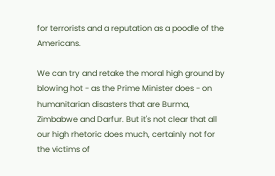for terrorists and a reputation as a poodle of the Americans.

We can try and retake the moral high ground by blowing hot - as the Prime Minister does - on humanitarian disasters that are Burma, Zimbabwe and Darfur. But it's not clear that all our high rhetoric does much, certainly not for the victims of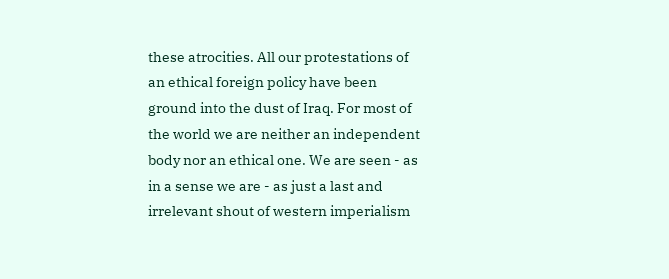these atrocities. All our protestations of an ethical foreign policy have been ground into the dust of Iraq. For most of the world we are neither an independent body nor an ethical one. We are seen - as in a sense we are - as just a last and irrelevant shout of western imperialism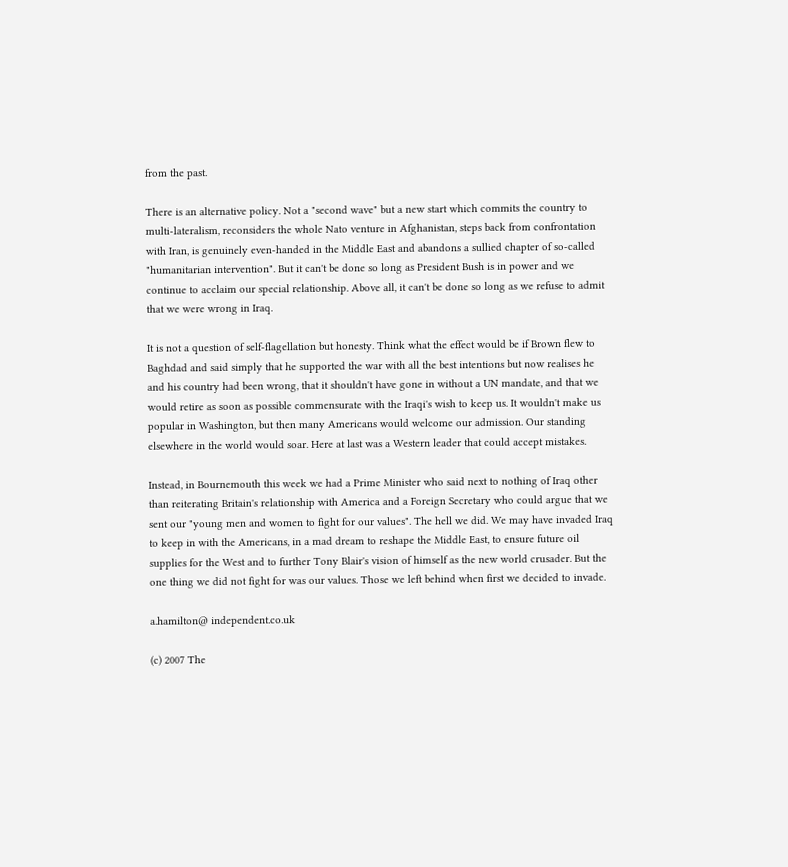from the past.

There is an alternative policy. Not a "second wave" but a new start which commits the country to multi-lateralism, reconsiders the whole Nato venture in Afghanistan, steps back from confrontation with Iran, is genuinely even-handed in the Middle East and abandons a sullied chapter of so-called "humanitarian intervention". But it can't be done so long as President Bush is in power and we continue to acclaim our special relationship. Above all, it can't be done so long as we refuse to admit that we were wrong in Iraq.

It is not a question of self-flagellation but honesty. Think what the effect would be if Brown flew to Baghdad and said simply that he supported the war with all the best intentions but now realises he and his country had been wrong, that it shouldn't have gone in without a UN mandate, and that we would retire as soon as possible commensurate with the Iraqi's wish to keep us. It wouldn't make us popular in Washington, but then many Americans would welcome our admission. Our standing elsewhere in the world would soar. Here at last was a Western leader that could accept mistakes.

Instead, in Bournemouth this week we had a Prime Minister who said next to nothing of Iraq other than reiterating Britain's relationship with America and a Foreign Secretary who could argue that we sent our "young men and women to fight for our values". The hell we did. We may have invaded Iraq to keep in with the Americans, in a mad dream to reshape the Middle East, to ensure future oil supplies for the West and to further Tony Blair's vision of himself as the new world crusader. But the one thing we did not fight for was our values. Those we left behind when first we decided to invade.

a.hamilton@ independent.co.uk

(c) 2007 The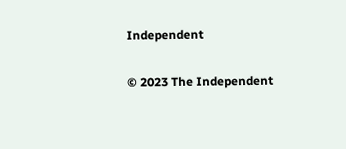Independent

© 2023 The Independent